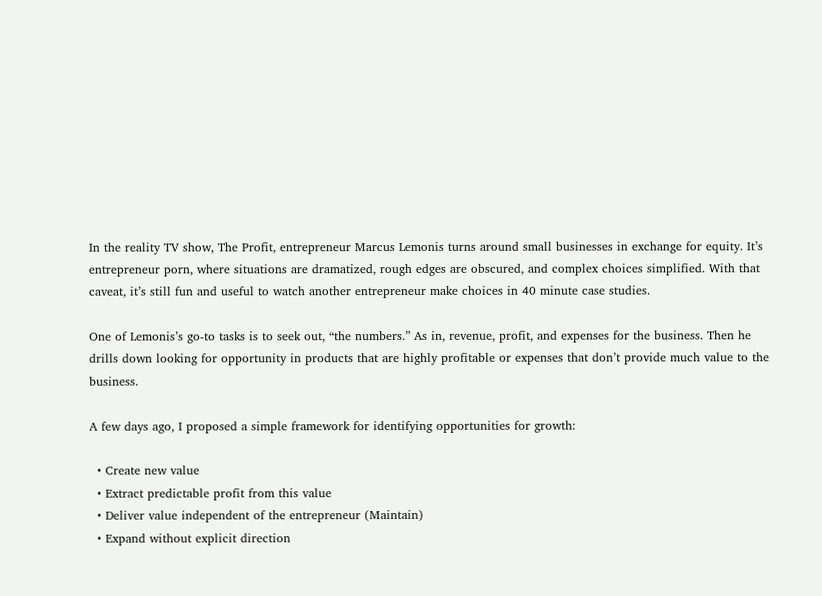In the reality TV show, The Profit, entrepreneur Marcus Lemonis turns around small businesses in exchange for equity. It’s entrepreneur porn, where situations are dramatized, rough edges are obscured, and complex choices simplified. With that caveat, it’s still fun and useful to watch another entrepreneur make choices in 40 minute case studies.

One of Lemonis’s go-to tasks is to seek out, “the numbers.” As in, revenue, profit, and expenses for the business. Then he drills down looking for opportunity in products that are highly profitable or expenses that don’t provide much value to the business.

A few days ago, I proposed a simple framework for identifying opportunities for growth:

  • Create new value
  • Extract predictable profit from this value
  • Deliver value independent of the entrepreneur (Maintain)
  • Expand without explicit direction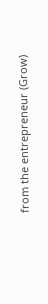from the entrepreneur (Grow)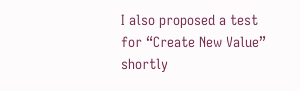I also proposed a test for “Create New Value” shortly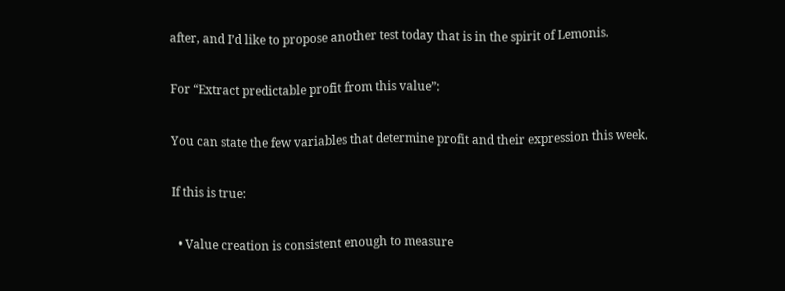after, and I’d like to propose another test today that is in the spirit of Lemonis.

For “Extract predictable profit from this value”:

You can state the few variables that determine profit and their expression this week.

If this is true:

  • Value creation is consistent enough to measure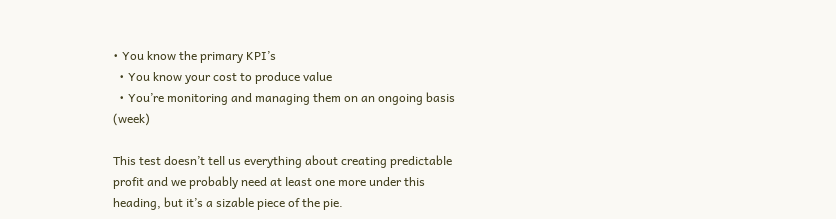• You know the primary KPI’s
  • You know your cost to produce value
  • You’re monitoring and managing them on an ongoing basis (week)

This test doesn’t tell us everything about creating predictable profit and we probably need at least one more under this heading, but it’s a sizable piece of the pie.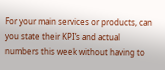For your main services or products, can you state their KPI’s and actual numbers this week without having to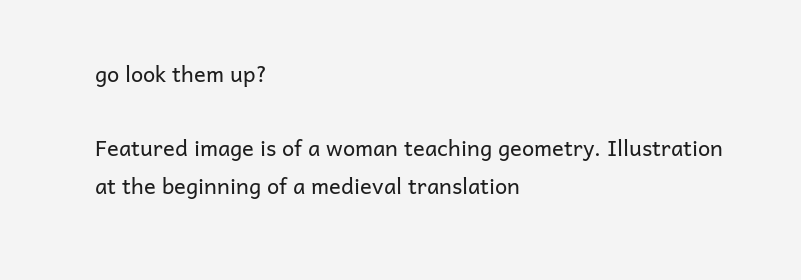go look them up?

Featured image is of a woman teaching geometry. Illustration at the beginning of a medieval translation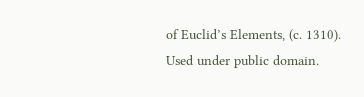of Euclid’s Elements, (c. 1310). Used under public domain.